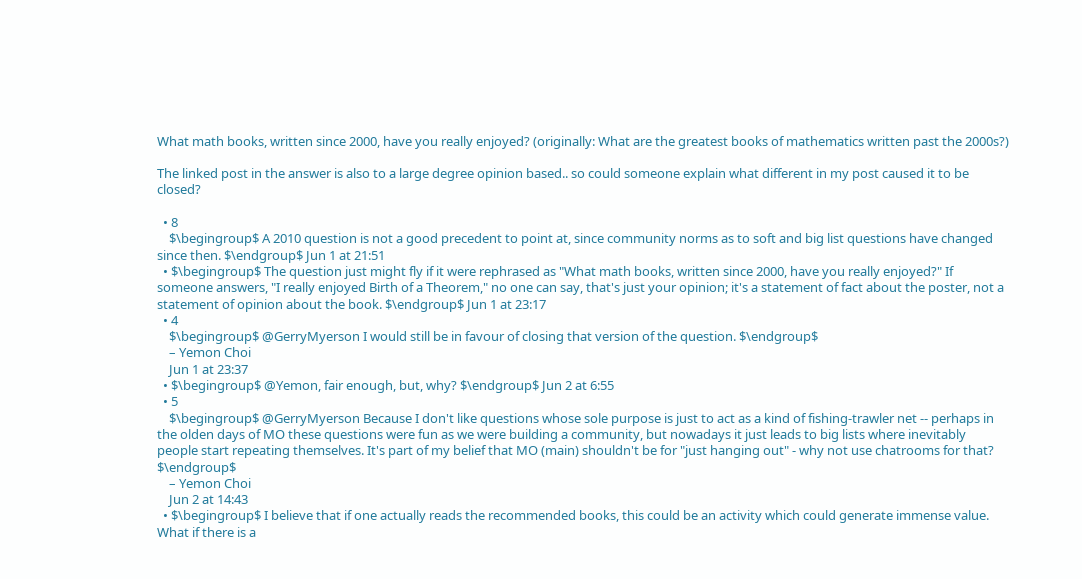What math books, written since 2000, have you really enjoyed? (originally: What are the greatest books of mathematics written past the 2000s?)

The linked post in the answer is also to a large degree opinion based.. so could someone explain what different in my post caused it to be closed?

  • 8
    $\begingroup$ A 2010 question is not a good precedent to point at, since community norms as to soft and big list questions have changed since then. $\endgroup$ Jun 1 at 21:51
  • $\begingroup$ The question just might fly if it were rephrased as "What math books, written since 2000, have you really enjoyed?" If someone answers, "I really enjoyed Birth of a Theorem," no one can say, that's just your opinion; it's a statement of fact about the poster, not a statement of opinion about the book. $\endgroup$ Jun 1 at 23:17
  • 4
    $\begingroup$ @GerryMyerson I would still be in favour of closing that version of the question. $\endgroup$
    – Yemon Choi
    Jun 1 at 23:37
  • $\begingroup$ @Yemon, fair enough, but, why? $\endgroup$ Jun 2 at 6:55
  • 5
    $\begingroup$ @GerryMyerson Because I don't like questions whose sole purpose is just to act as a kind of fishing-trawler net -- perhaps in the olden days of MO these questions were fun as we were building a community, but nowadays it just leads to big lists where inevitably people start repeating themselves. It's part of my belief that MO (main) shouldn't be for "just hanging out" - why not use chatrooms for that? $\endgroup$
    – Yemon Choi
    Jun 2 at 14:43
  • $\begingroup$ I believe that if one actually reads the recommended books, this could be an activity which could generate immense value. What if there is a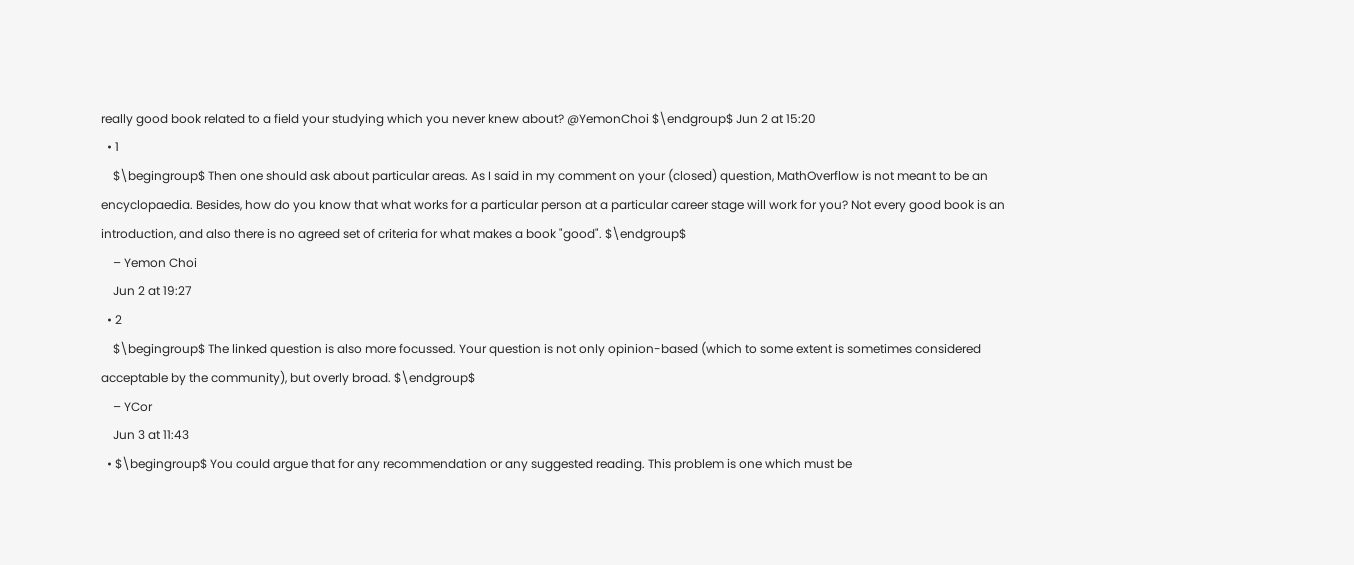really good book related to a field your studying which you never knew about? @YemonChoi $\endgroup$ Jun 2 at 15:20
  • 1
    $\begingroup$ Then one should ask about particular areas. As I said in my comment on your (closed) question, MathOverflow is not meant to be an encyclopaedia. Besides, how do you know that what works for a particular person at a particular career stage will work for you? Not every good book is an introduction, and also there is no agreed set of criteria for what makes a book "good". $\endgroup$
    – Yemon Choi
    Jun 2 at 19:27
  • 2
    $\begingroup$ The linked question is also more focussed. Your question is not only opinion-based (which to some extent is sometimes considered acceptable by the community), but overly broad. $\endgroup$
    – YCor
    Jun 3 at 11:43
  • $\begingroup$ You could argue that for any recommendation or any suggested reading. This problem is one which must be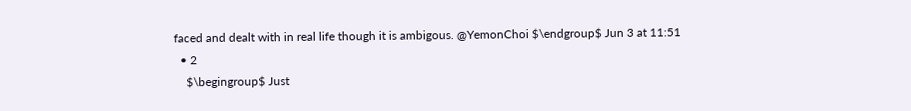faced and dealt with in real life though it is ambigous. @YemonChoi $\endgroup$ Jun 3 at 11:51
  • 2
    $\begingroup$ Just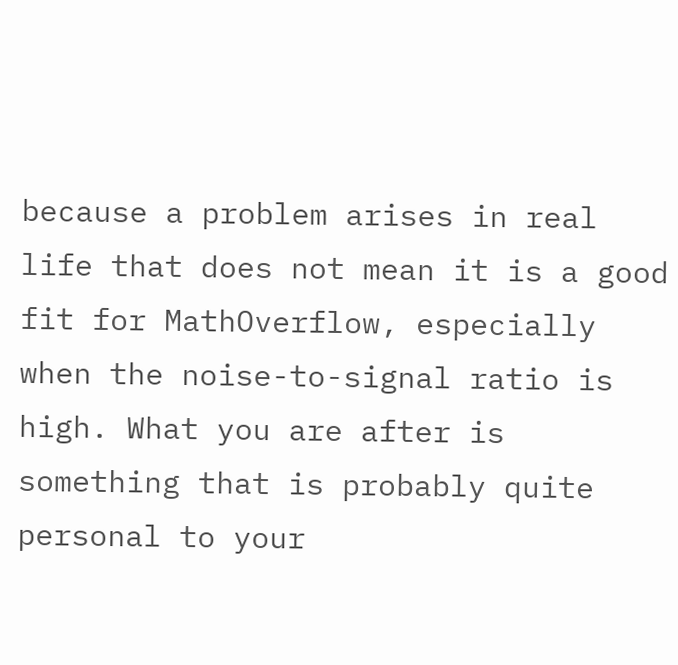because a problem arises in real life that does not mean it is a good fit for MathOverflow, especially when the noise-to-signal ratio is high. What you are after is something that is probably quite personal to your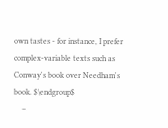own tastes - for instance, I prefer complex-variable texts such as Conway's book over Needham's book. $\endgroup$
    –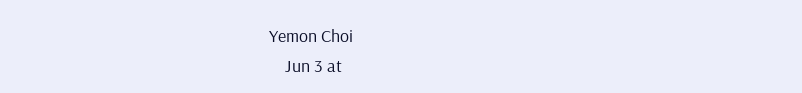Yemon Choi
    Jun 3 at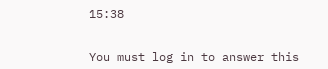15:38


You must log in to answer this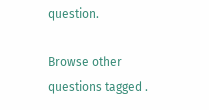question.

Browse other questions tagged .